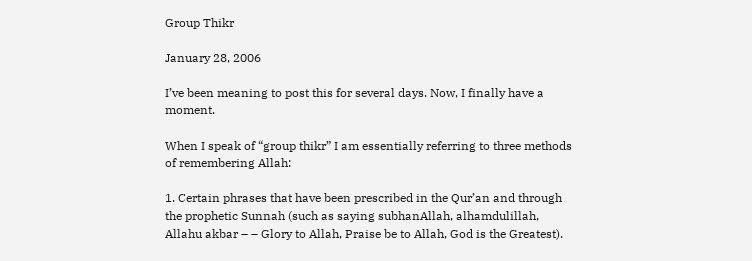Group Thikr

January 28, 2006

I’ve been meaning to post this for several days. Now, I finally have a moment.

When I speak of “group thikr” I am essentially referring to three methods of remembering Allah:

1. Certain phrases that have been prescribed in the Qur’an and through the prophetic Sunnah (such as saying subhanAllah, alhamdulillah, Allahu akbar – – Glory to Allah, Praise be to Allah, God is the Greatest).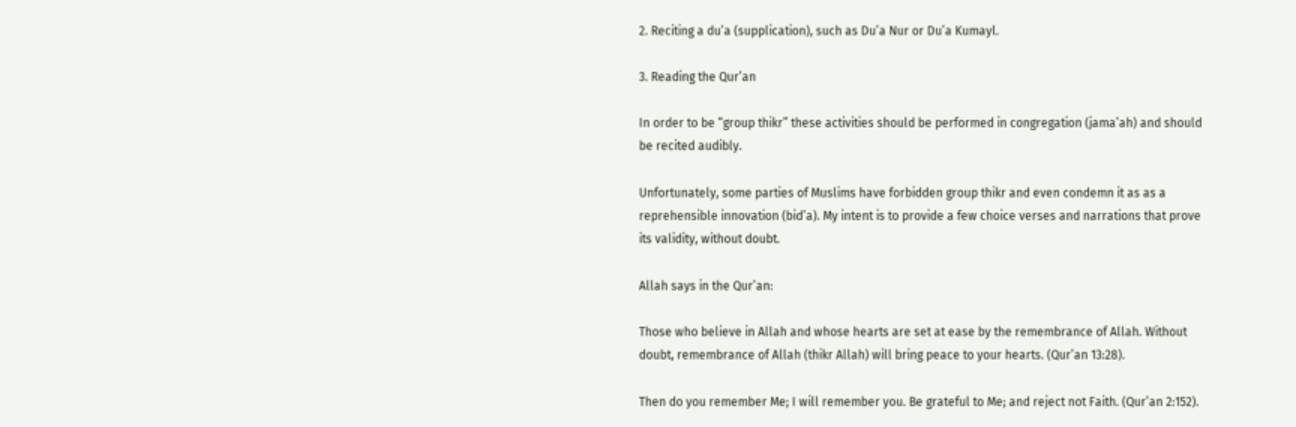2. Reciting a du’a (supplication), such as Du’a Nur or Du’a Kumayl.

3. Reading the Qur’an

In order to be “group thikr” these activities should be performed in congregation (jama’ah) and should be recited audibly.

Unfortunately, some parties of Muslims have forbidden group thikr and even condemn it as as a reprehensible innovation (bid’a). My intent is to provide a few choice verses and narrations that prove its validity, without doubt.

Allah says in the Qur’an:

Those who believe in Allah and whose hearts are set at ease by the remembrance of Allah. Without doubt, remembrance of Allah (thikr Allah) will bring peace to your hearts. (Qur’an 13:28).

Then do you remember Me; I will remember you. Be grateful to Me; and reject not Faith. (Qur’an 2:152).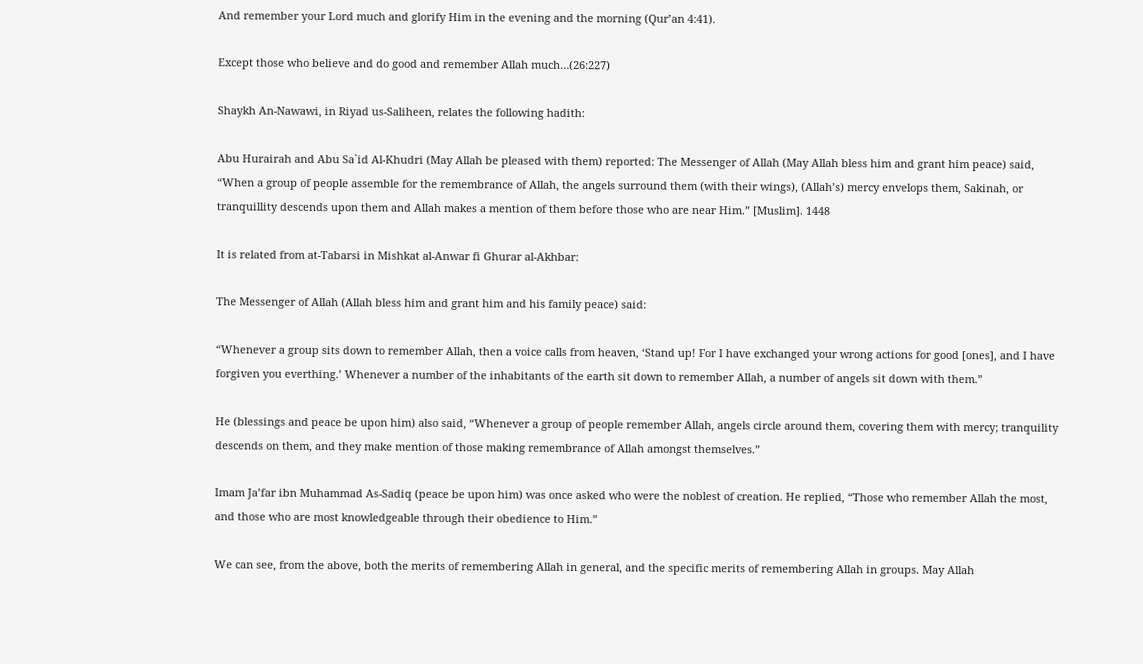And remember your Lord much and glorify Him in the evening and the morning (Qur’an 4:41).

Except those who believe and do good and remember Allah much…(26:227)

Shaykh An-Nawawi, in Riyad us-Saliheen, relates the following hadith:

Abu Hurairah and Abu Sa`id Al-Khudri (May Allah be pleased with them) reported: The Messenger of Allah (May Allah bless him and grant him peace) said, “When a group of people assemble for the remembrance of Allah, the angels surround them (with their wings), (Allah’s) mercy envelops them, Sakinah, or tranquillity descends upon them and Allah makes a mention of them before those who are near Him.” [Muslim]. 1448

It is related from at-Tabarsi in Mishkat al-Anwar fi Ghurar al-Akhbar:

The Messenger of Allah (Allah bless him and grant him and his family peace) said:

“Whenever a group sits down to remember Allah, then a voice calls from heaven, ‘Stand up! For I have exchanged your wrong actions for good [ones], and I have forgiven you everthing.’ Whenever a number of the inhabitants of the earth sit down to remember Allah, a number of angels sit down with them.”

He (blessings and peace be upon him) also said, “Whenever a group of people remember Allah, angels circle around them, covering them with mercy; tranquility descends on them, and they make mention of those making remembrance of Allah amongst themselves.”

Imam Ja’far ibn Muhammad As-Sadiq (peace be upon him) was once asked who were the noblest of creation. He replied, “Those who remember Allah the most, and those who are most knowledgeable through their obedience to Him.”

We can see, from the above, both the merits of remembering Allah in general, and the specific merits of remembering Allah in groups. May Allah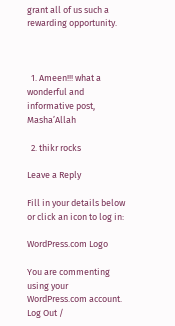grant all of us such a rewarding opportunity.



  1. Ameen!!! what a wonderful and informative post, Masha’Allah

  2. thikr rocks

Leave a Reply

Fill in your details below or click an icon to log in:

WordPress.com Logo

You are commenting using your WordPress.com account. Log Out /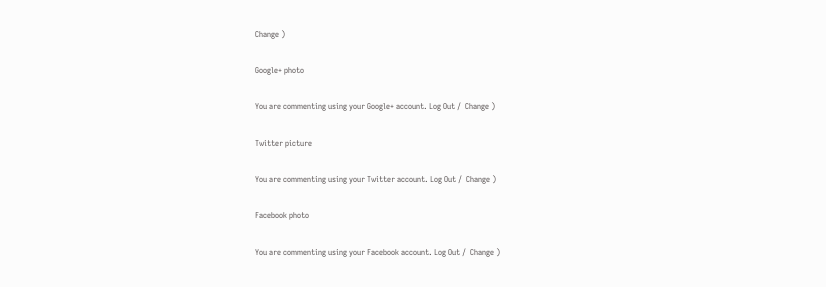Change )

Google+ photo

You are commenting using your Google+ account. Log Out /  Change )

Twitter picture

You are commenting using your Twitter account. Log Out /  Change )

Facebook photo

You are commenting using your Facebook account. Log Out /  Change )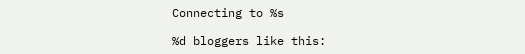Connecting to %s

%d bloggers like this: